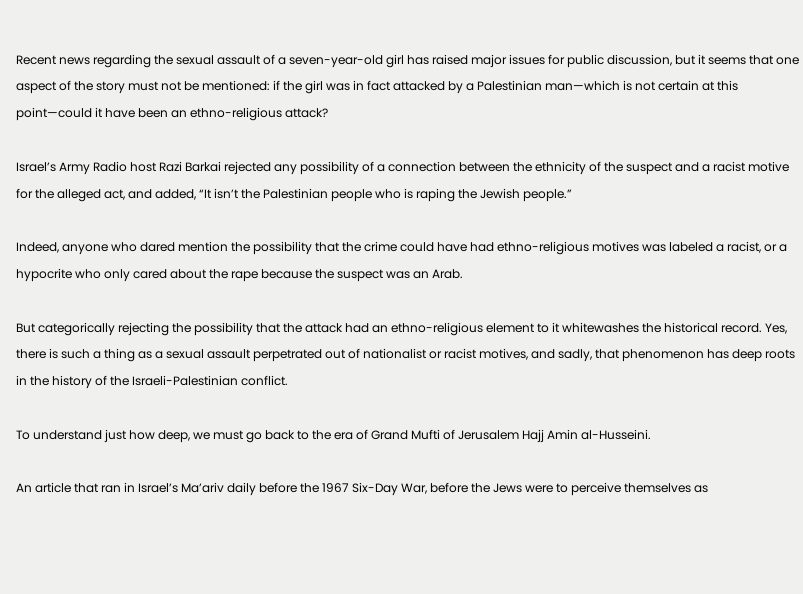Recent news regarding the sexual assault of a seven-year-old girl has raised major issues for public discussion, but it seems that one aspect of the story must not be mentioned: if the girl was in fact attacked by a Palestinian man—which is not certain at this point—could it have been an ethno-religious attack?

Israel’s Army Radio host Razi Barkai rejected any possibility of a connection between the ethnicity of the suspect and a racist motive for the alleged act, and added, “It isn’t the Palestinian people who is raping the Jewish people.”

Indeed, anyone who dared mention the possibility that the crime could have had ethno-religious motives was labeled a racist, or a hypocrite who only cared about the rape because the suspect was an Arab.

But categorically rejecting the possibility that the attack had an ethno-religious element to it whitewashes the historical record. Yes, there is such a thing as a sexual assault perpetrated out of nationalist or racist motives, and sadly, that phenomenon has deep roots in the history of the Israeli-Palestinian conflict.

To understand just how deep, we must go back to the era of Grand Mufti of Jerusalem Hajj Amin al-Husseini.

An article that ran in Israel’s Ma’ariv daily before the 1967 Six-Day War, before the Jews were to perceive themselves as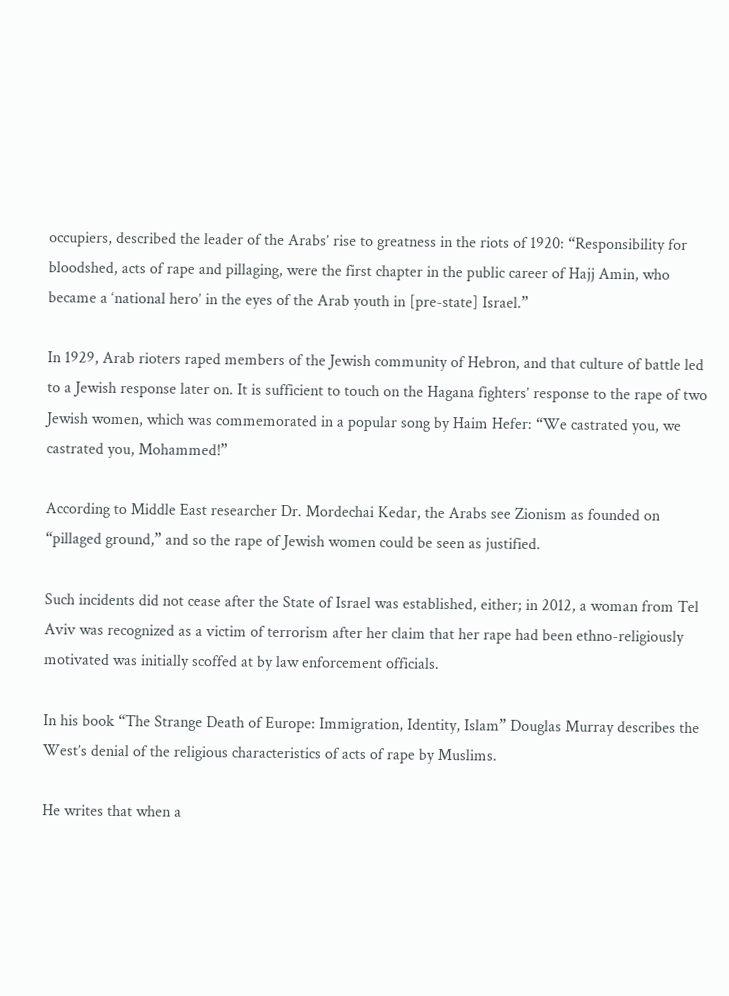occupiers, described the leader of the Arabs’ rise to greatness in the riots of 1920: “Responsibility for bloodshed, acts of rape and pillaging, were the first chapter in the public career of Hajj Amin, who became a ‘national hero’ in the eyes of the Arab youth in [pre-state] Israel.”

In 1929, Arab rioters raped members of the Jewish community of Hebron, and that culture of battle led to a Jewish response later on. It is sufficient to touch on the Hagana fighters’ response to the rape of two Jewish women, which was commemorated in a popular song by Haim Hefer: “We castrated you, we castrated you, Mohammed!”

According to Middle East researcher Dr. Mordechai Kedar, the Arabs see Zionism as founded on “pillaged ground,” and so the rape of Jewish women could be seen as justified.

Such incidents did not cease after the State of Israel was established, either; in 2012, a woman from Tel Aviv was recognized as a victim of terrorism after her claim that her rape had been ethno-religiously motivated was initially scoffed at by law enforcement officials.

In his book “The Strange Death of Europe: Immigration, Identity, Islam” Douglas Murray describes the West’s denial of the religious characteristics of acts of rape by Muslims.

He writes that when a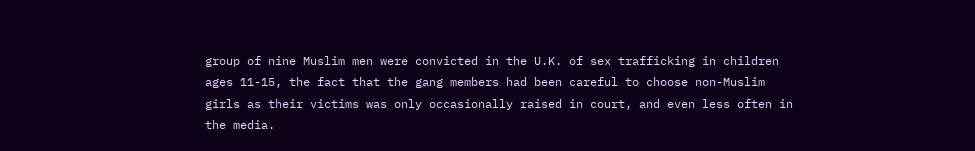group of nine Muslim men were convicted in the U.K. of sex trafficking in children ages 11-15, the fact that the gang members had been careful to choose non-Muslim girls as their victims was only occasionally raised in court, and even less often in the media.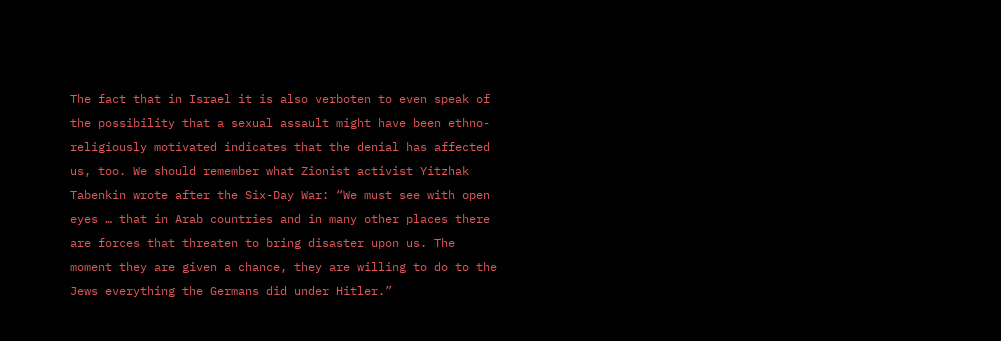The fact that in Israel it is also verboten to even speak of the possibility that a sexual assault might have been ethno-religiously motivated indicates that the denial has affected us, too. We should remember what Zionist activist Yitzhak Tabenkin wrote after the Six-Day War: “We must see with open eyes … that in Arab countries and in many other places there are forces that threaten to bring disaster upon us. The moment they are given a chance, they are willing to do to the Jews everything the Germans did under Hitler.”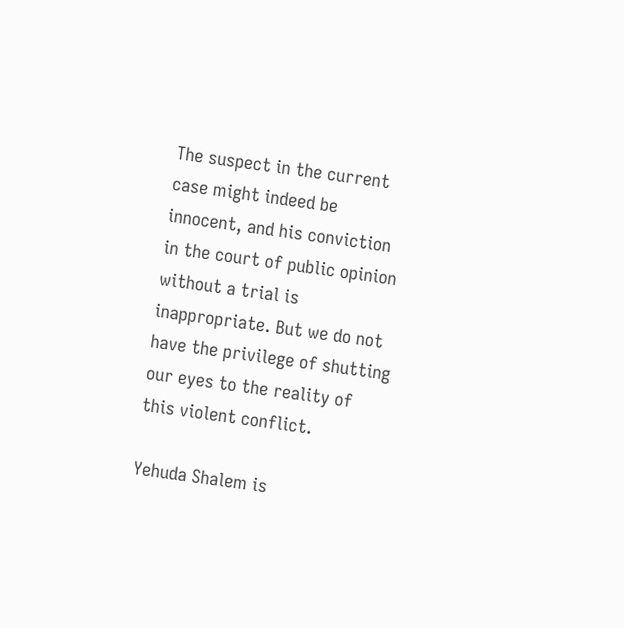The suspect in the current case might indeed be innocent, and his conviction in the court of public opinion without a trial is inappropriate. But we do not have the privilege of shutting our eyes to the reality of this violent conflict.

Yehuda Shalem is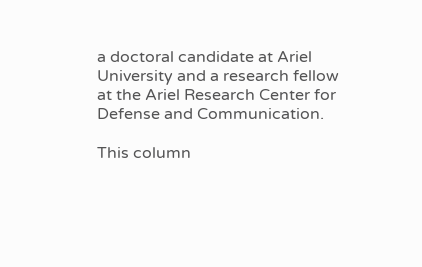a doctoral candidate at Ariel University and a research fellow at the Ariel Research Center for Defense and Communication.

This column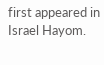first appeared in Israel Hayom.